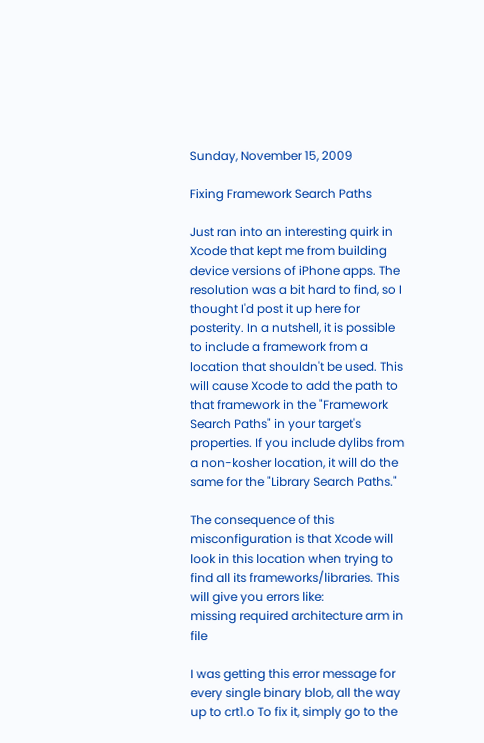Sunday, November 15, 2009

Fixing Framework Search Paths

Just ran into an interesting quirk in Xcode that kept me from building device versions of iPhone apps. The resolution was a bit hard to find, so I thought I'd post it up here for posterity. In a nutshell, it is possible to include a framework from a location that shouldn't be used. This will cause Xcode to add the path to that framework in the "Framework Search Paths" in your target's properties. If you include dylibs from a non-kosher location, it will do the same for the "Library Search Paths."

The consequence of this misconfiguration is that Xcode will look in this location when trying to find all its frameworks/libraries. This will give you errors like:
missing required architecture arm in file

I was getting this error message for every single binary blob, all the way up to crt1.o To fix it, simply go to the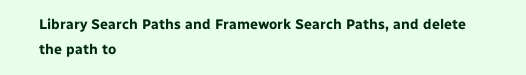Library Search Paths and Framework Search Paths, and delete the path to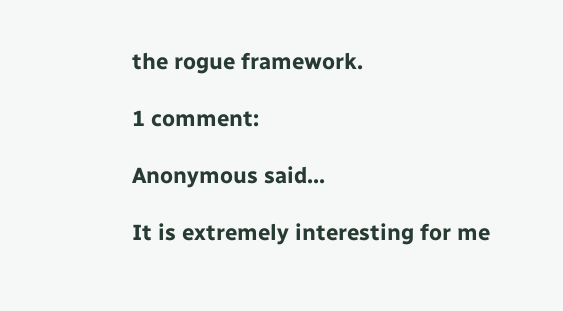the rogue framework.

1 comment:

Anonymous said...

It is extremely interesting for me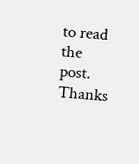to read the post. Thanks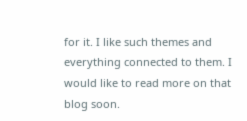for it. I like such themes and everything connected to them. I would like to read more on that blog soon.